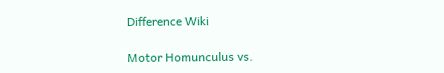Difference Wiki

Motor Homunculus vs.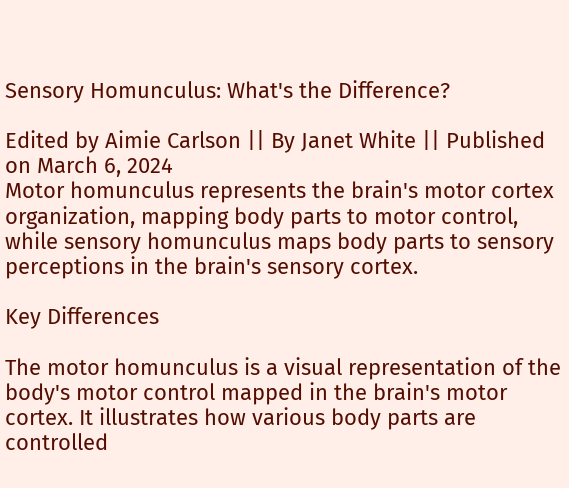Sensory Homunculus: What's the Difference?

Edited by Aimie Carlson || By Janet White || Published on March 6, 2024
Motor homunculus represents the brain's motor cortex organization, mapping body parts to motor control, while sensory homunculus maps body parts to sensory perceptions in the brain's sensory cortex.

Key Differences

The motor homunculus is a visual representation of the body's motor control mapped in the brain's motor cortex. It illustrates how various body parts are controlled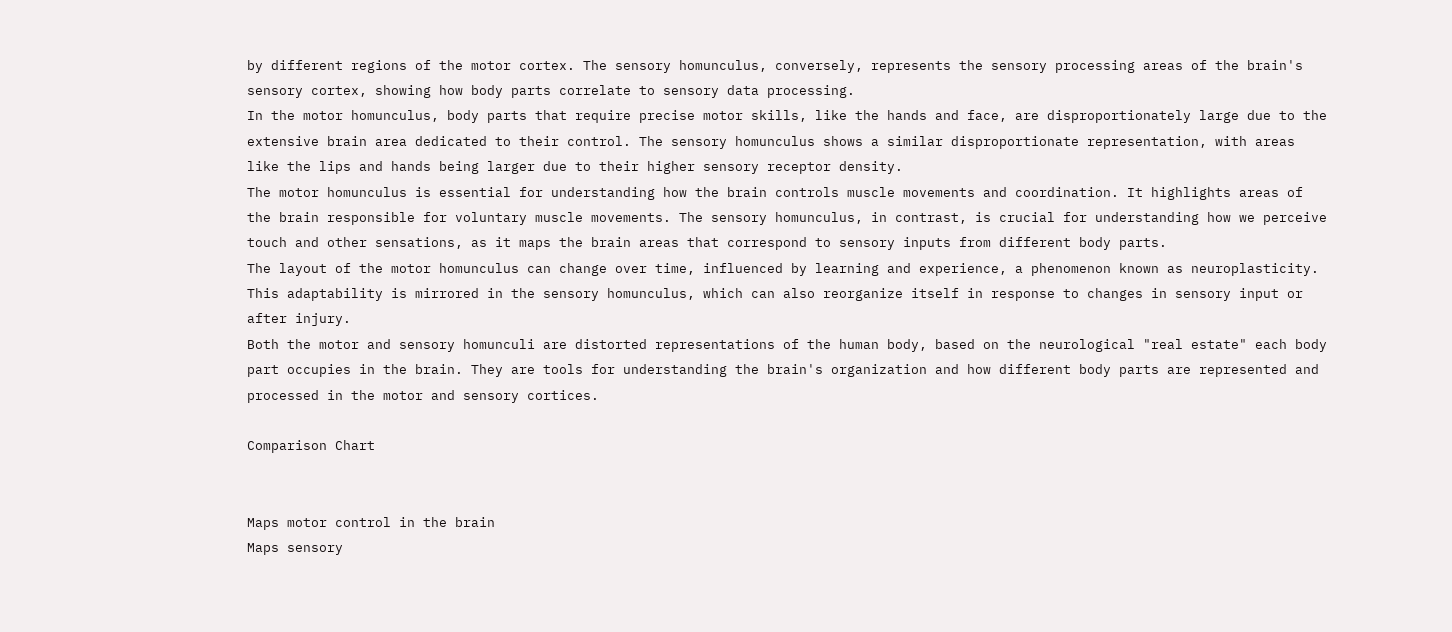by different regions of the motor cortex. The sensory homunculus, conversely, represents the sensory processing areas of the brain's sensory cortex, showing how body parts correlate to sensory data processing.
In the motor homunculus, body parts that require precise motor skills, like the hands and face, are disproportionately large due to the extensive brain area dedicated to their control. The sensory homunculus shows a similar disproportionate representation, with areas like the lips and hands being larger due to their higher sensory receptor density.
The motor homunculus is essential for understanding how the brain controls muscle movements and coordination. It highlights areas of the brain responsible for voluntary muscle movements. The sensory homunculus, in contrast, is crucial for understanding how we perceive touch and other sensations, as it maps the brain areas that correspond to sensory inputs from different body parts.
The layout of the motor homunculus can change over time, influenced by learning and experience, a phenomenon known as neuroplasticity. This adaptability is mirrored in the sensory homunculus, which can also reorganize itself in response to changes in sensory input or after injury.
Both the motor and sensory homunculi are distorted representations of the human body, based on the neurological "real estate" each body part occupies in the brain. They are tools for understanding the brain's organization and how different body parts are represented and processed in the motor and sensory cortices.

Comparison Chart


Maps motor control in the brain
Maps sensory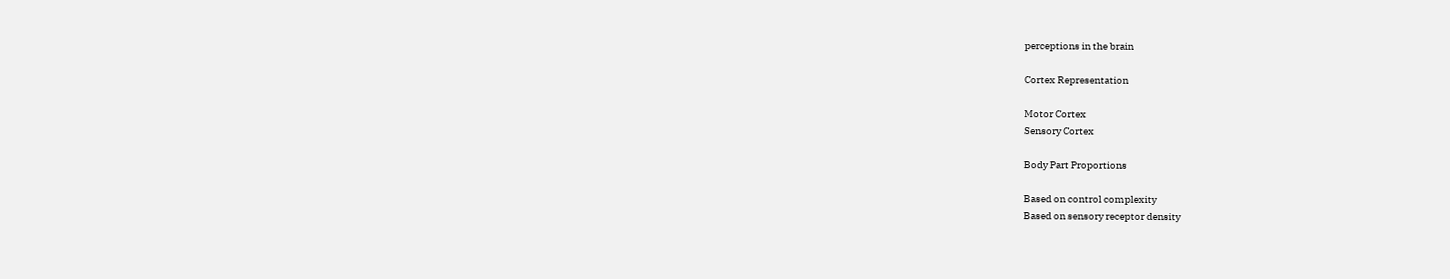perceptions in the brain

Cortex Representation

Motor Cortex
Sensory Cortex

Body Part Proportions

Based on control complexity
Based on sensory receptor density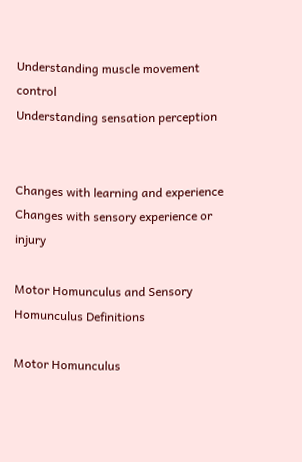Understanding muscle movement control
Understanding sensation perception


Changes with learning and experience
Changes with sensory experience or injury

Motor Homunculus and Sensory Homunculus Definitions

Motor Homunculus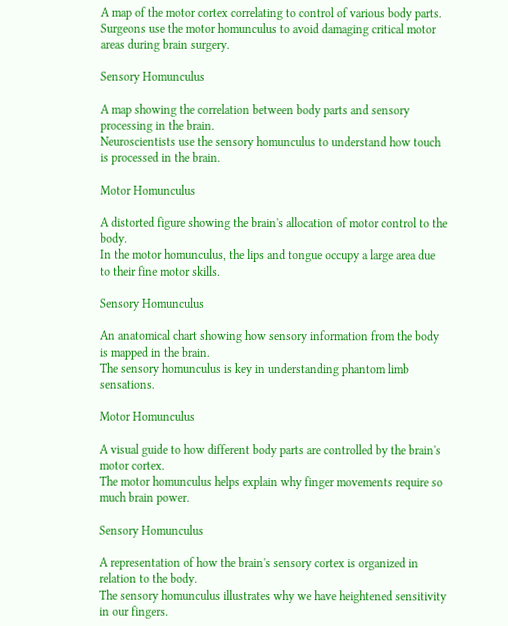A map of the motor cortex correlating to control of various body parts.
Surgeons use the motor homunculus to avoid damaging critical motor areas during brain surgery.

Sensory Homunculus

A map showing the correlation between body parts and sensory processing in the brain.
Neuroscientists use the sensory homunculus to understand how touch is processed in the brain.

Motor Homunculus

A distorted figure showing the brain's allocation of motor control to the body.
In the motor homunculus, the lips and tongue occupy a large area due to their fine motor skills.

Sensory Homunculus

An anatomical chart showing how sensory information from the body is mapped in the brain.
The sensory homunculus is key in understanding phantom limb sensations.

Motor Homunculus

A visual guide to how different body parts are controlled by the brain's motor cortex.
The motor homunculus helps explain why finger movements require so much brain power.

Sensory Homunculus

A representation of how the brain's sensory cortex is organized in relation to the body.
The sensory homunculus illustrates why we have heightened sensitivity in our fingers.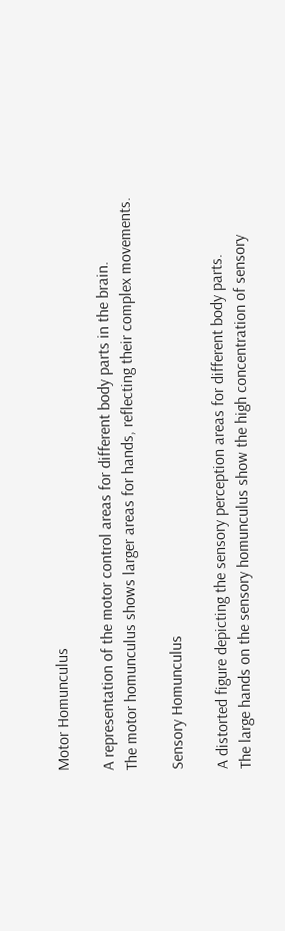Motor Homunculus

A representation of the motor control areas for different body parts in the brain.
The motor homunculus shows larger areas for hands, reflecting their complex movements.

Sensory Homunculus

A distorted figure depicting the sensory perception areas for different body parts.
The large hands on the sensory homunculus show the high concentration of sensory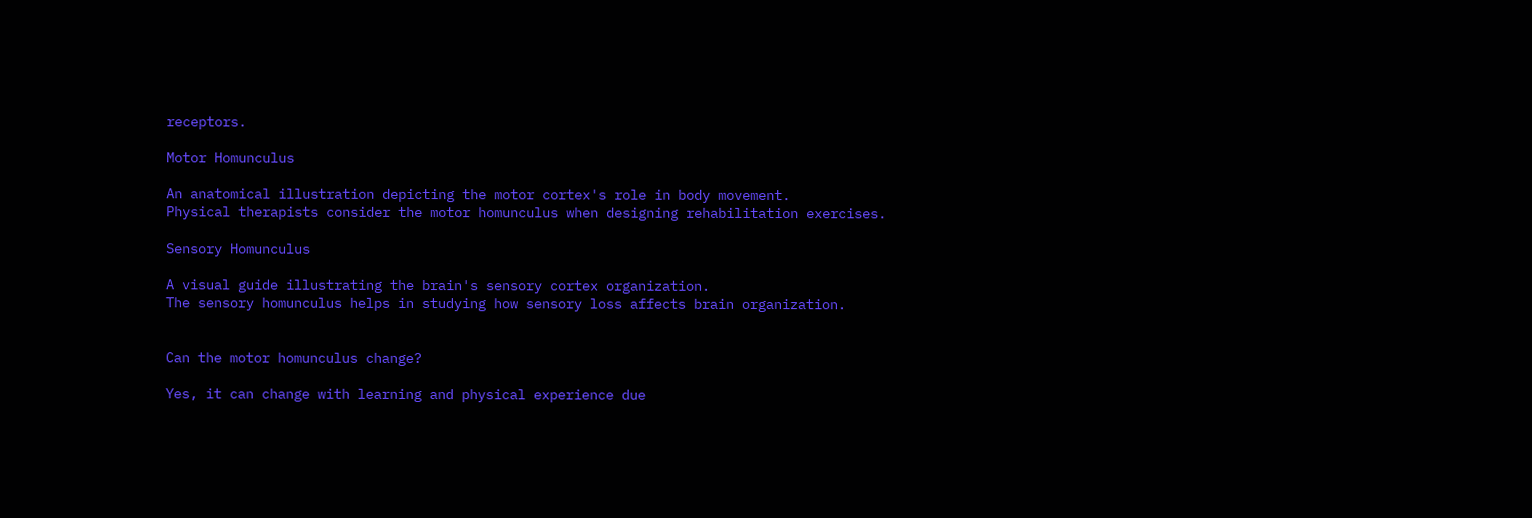receptors.

Motor Homunculus

An anatomical illustration depicting the motor cortex's role in body movement.
Physical therapists consider the motor homunculus when designing rehabilitation exercises.

Sensory Homunculus

A visual guide illustrating the brain's sensory cortex organization.
The sensory homunculus helps in studying how sensory loss affects brain organization.


Can the motor homunculus change?

Yes, it can change with learning and physical experience due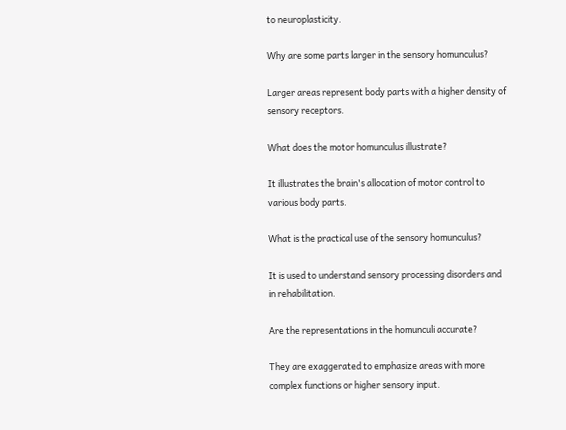to neuroplasticity.

Why are some parts larger in the sensory homunculus?

Larger areas represent body parts with a higher density of sensory receptors.

What does the motor homunculus illustrate?

It illustrates the brain's allocation of motor control to various body parts.

What is the practical use of the sensory homunculus?

It is used to understand sensory processing disorders and in rehabilitation.

Are the representations in the homunculi accurate?

They are exaggerated to emphasize areas with more complex functions or higher sensory input.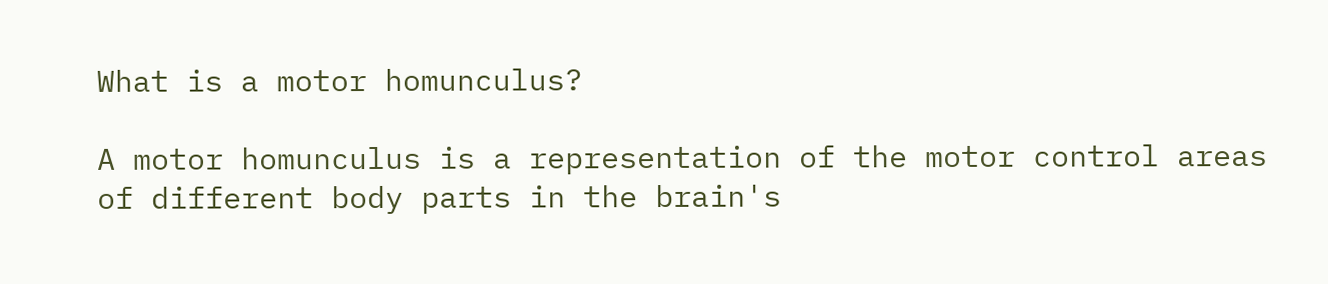What is a motor homunculus?

A motor homunculus is a representation of the motor control areas of different body parts in the brain's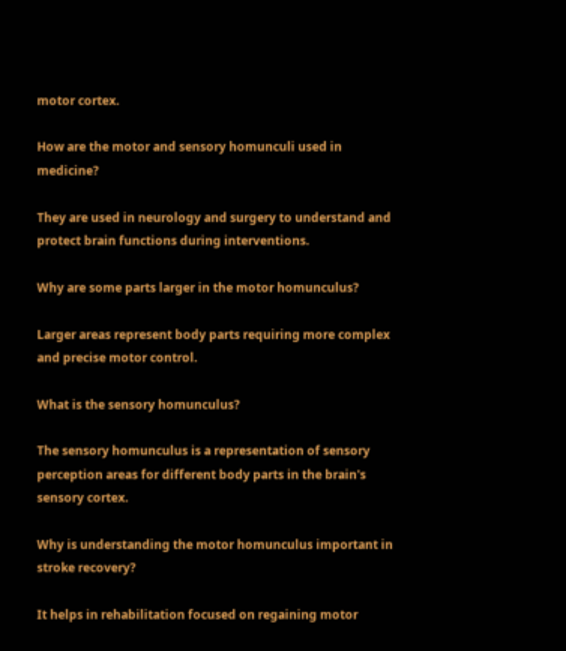motor cortex.

How are the motor and sensory homunculi used in medicine?

They are used in neurology and surgery to understand and protect brain functions during interventions.

Why are some parts larger in the motor homunculus?

Larger areas represent body parts requiring more complex and precise motor control.

What is the sensory homunculus?

The sensory homunculus is a representation of sensory perception areas for different body parts in the brain's sensory cortex.

Why is understanding the motor homunculus important in stroke recovery?

It helps in rehabilitation focused on regaining motor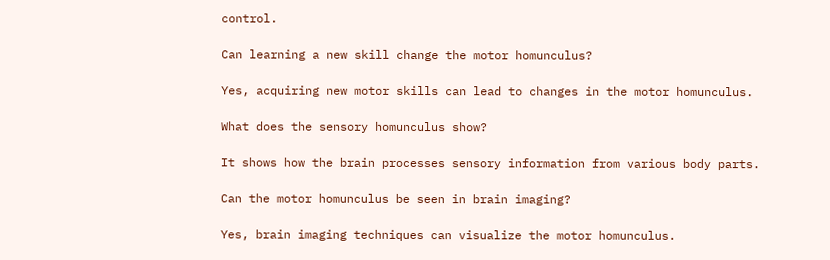control.

Can learning a new skill change the motor homunculus?

Yes, acquiring new motor skills can lead to changes in the motor homunculus.

What does the sensory homunculus show?

It shows how the brain processes sensory information from various body parts.

Can the motor homunculus be seen in brain imaging?

Yes, brain imaging techniques can visualize the motor homunculus.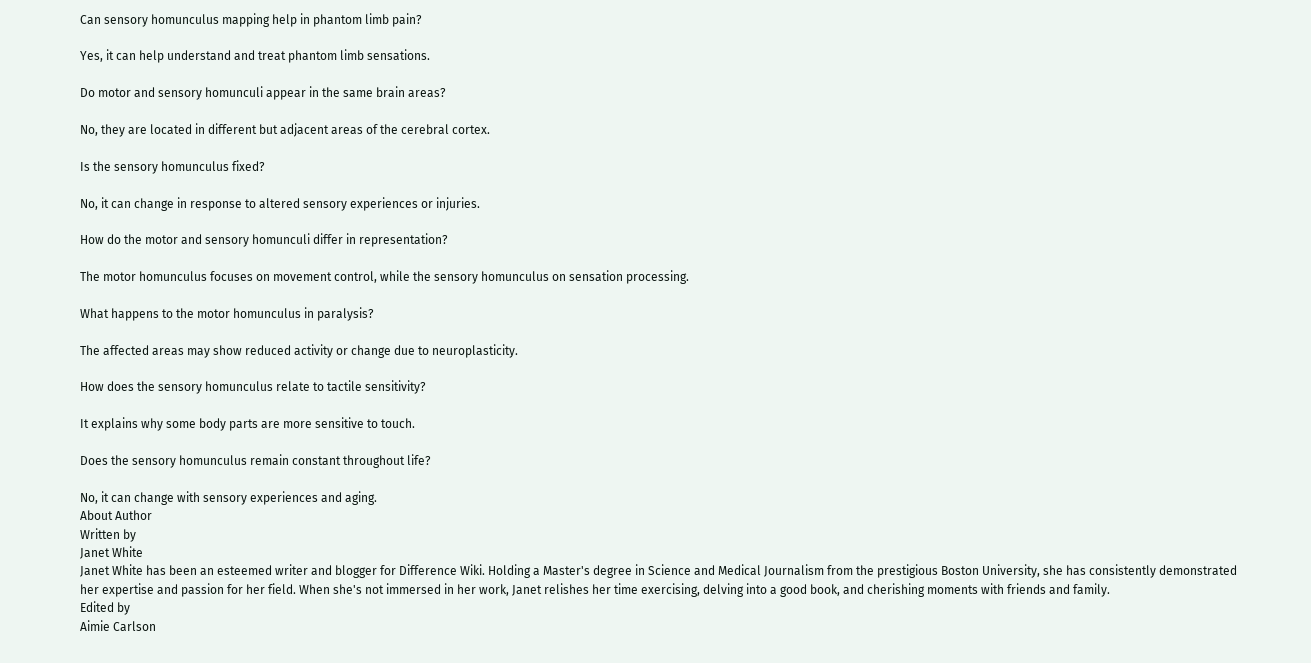Can sensory homunculus mapping help in phantom limb pain?

Yes, it can help understand and treat phantom limb sensations.

Do motor and sensory homunculi appear in the same brain areas?

No, they are located in different but adjacent areas of the cerebral cortex.

Is the sensory homunculus fixed?

No, it can change in response to altered sensory experiences or injuries.

How do the motor and sensory homunculi differ in representation?

The motor homunculus focuses on movement control, while the sensory homunculus on sensation processing.

What happens to the motor homunculus in paralysis?

The affected areas may show reduced activity or change due to neuroplasticity.

How does the sensory homunculus relate to tactile sensitivity?

It explains why some body parts are more sensitive to touch.

Does the sensory homunculus remain constant throughout life?

No, it can change with sensory experiences and aging.
About Author
Written by
Janet White
Janet White has been an esteemed writer and blogger for Difference Wiki. Holding a Master's degree in Science and Medical Journalism from the prestigious Boston University, she has consistently demonstrated her expertise and passion for her field. When she's not immersed in her work, Janet relishes her time exercising, delving into a good book, and cherishing moments with friends and family.
Edited by
Aimie Carlson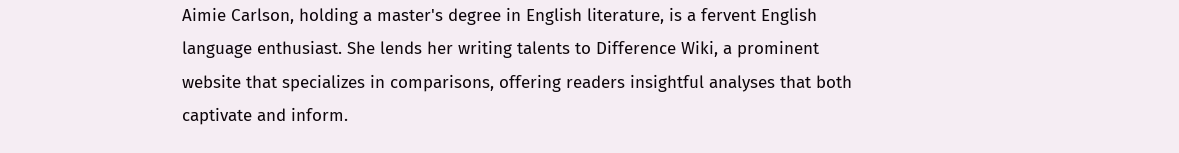Aimie Carlson, holding a master's degree in English literature, is a fervent English language enthusiast. She lends her writing talents to Difference Wiki, a prominent website that specializes in comparisons, offering readers insightful analyses that both captivate and inform.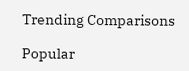Trending Comparisons

Popular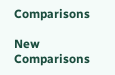Comparisons

New Comparisons